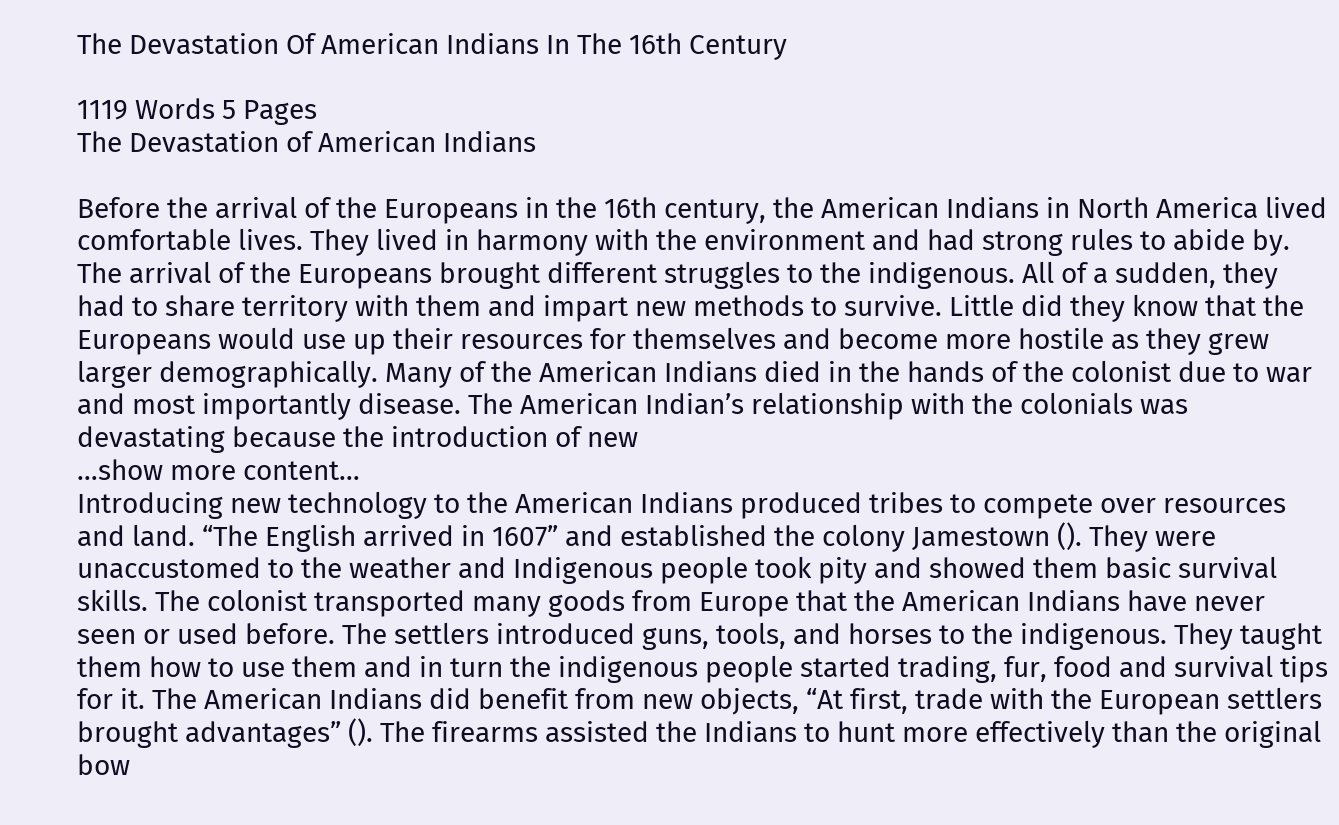The Devastation Of American Indians In The 16th Century

1119 Words 5 Pages
The Devastation of American Indians

Before the arrival of the Europeans in the 16th century, the American Indians in North America lived comfortable lives. They lived in harmony with the environment and had strong rules to abide by. The arrival of the Europeans brought different struggles to the indigenous. All of a sudden, they had to share territory with them and impart new methods to survive. Little did they know that the Europeans would use up their resources for themselves and become more hostile as they grew larger demographically. Many of the American Indians died in the hands of the colonist due to war and most importantly disease. The American Indian’s relationship with the colonials was devastating because the introduction of new
…show more content…
Introducing new technology to the American Indians produced tribes to compete over resources and land. “The English arrived in 1607” and established the colony Jamestown (). They were unaccustomed to the weather and Indigenous people took pity and showed them basic survival skills. The colonist transported many goods from Europe that the American Indians have never seen or used before. The settlers introduced guns, tools, and horses to the indigenous. They taught them how to use them and in turn the indigenous people started trading, fur, food and survival tips for it. The American Indians did benefit from new objects, “At first, trade with the European settlers brought advantages” (). The firearms assisted the Indians to hunt more effectively than the original bow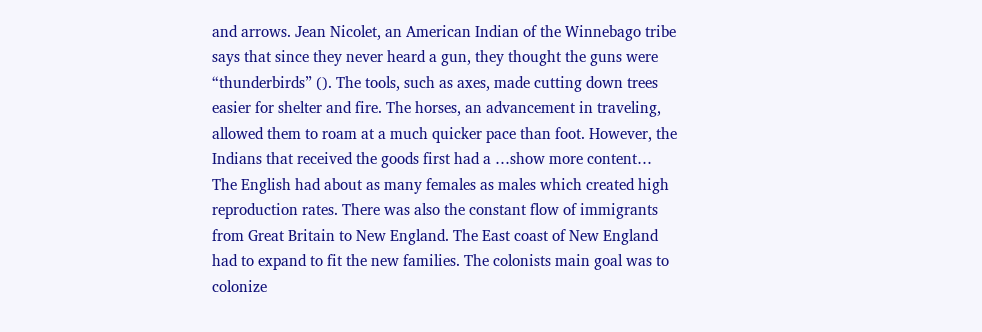and arrows. Jean Nicolet, an American Indian of the Winnebago tribe says that since they never heard a gun, they thought the guns were “thunderbirds” (). The tools, such as axes, made cutting down trees easier for shelter and fire. The horses, an advancement in traveling, allowed them to roam at a much quicker pace than foot. However, the Indians that received the goods first had a …show more content…
The English had about as many females as males which created high reproduction rates. There was also the constant flow of immigrants from Great Britain to New England. The East coast of New England had to expand to fit the new families. The colonists main goal was to colonize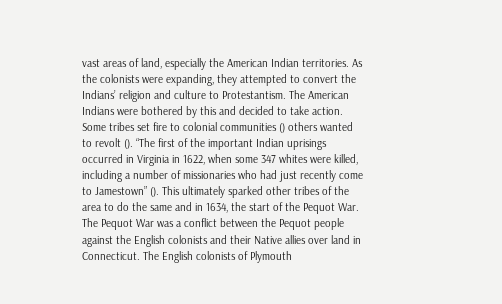vast areas of land, especially the American Indian territories. As the colonists were expanding, they attempted to convert the Indians’ religion and culture to Protestantism. The American Indians were bothered by this and decided to take action. Some tribes set fire to colonial communities () others wanted to revolt (). “The first of the important Indian uprisings occurred in Virginia in 1622, when some 347 whites were killed, including a number of missionaries who had just recently come to Jamestown” (). This ultimately sparked other tribes of the area to do the same and in 1634, the start of the Pequot War. The Pequot War was a conflict between the Pequot people against the English colonists and their Native allies over land in Connecticut. The English colonists of Plymouth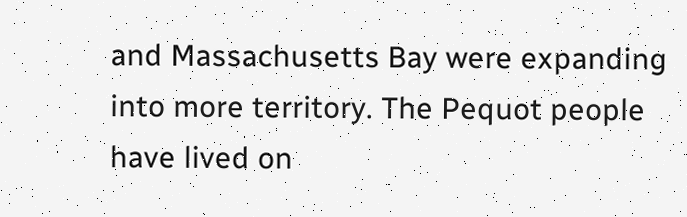and Massachusetts Bay were expanding into more territory. The Pequot people have lived on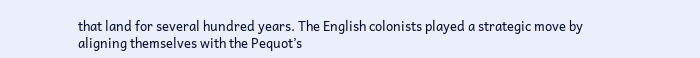that land for several hundred years. The English colonists played a strategic move by aligning themselves with the Pequot’s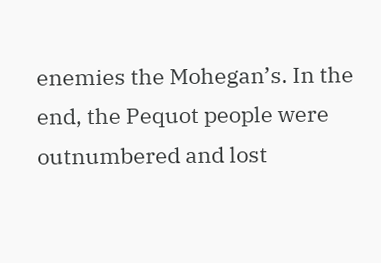enemies the Mohegan’s. In the end, the Pequot people were outnumbered and lost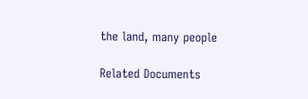the land, many people

Related Documents